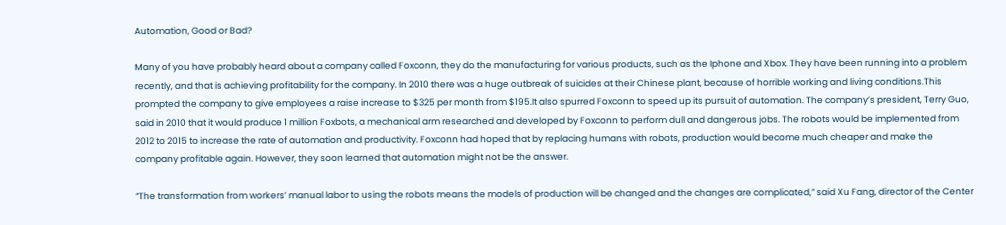Automation, Good or Bad?

Many of you have probably heard about a company called Foxconn, they do the manufacturing for various products, such as the Iphone and Xbox. They have been running into a problem recently, and that is achieving profitability for the company. In 2010 there was a huge outbreak of suicides at their Chinese plant, because of horrible working and living conditions.This prompted the company to give employees a raise increase to $325 per month from $195.It also spurred Foxconn to speed up its pursuit of automation. The company’s president, Terry Guo, said in 2010 that it would produce 1 million Foxbots, a mechanical arm researched and developed by Foxconn to perform dull and dangerous jobs. The robots would be implemented from 2012 to 2015 to increase the rate of automation and productivity. Foxconn had hoped that by replacing humans with robots, production would become much cheaper and make the company profitable again. However, they soon learned that automation might not be the answer.

“The transformation from workers’ manual labor to using the robots means the models of production will be changed and the changes are complicated,” said Xu Fang, director of the Center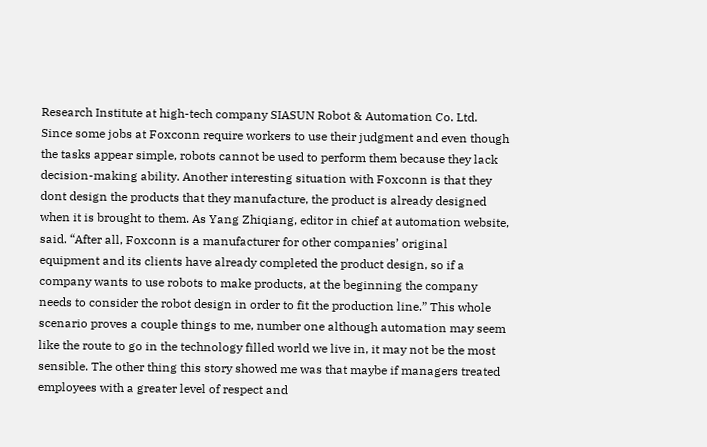Research Institute at high-tech company SIASUN Robot & Automation Co. Ltd. Since some jobs at Foxconn require workers to use their judgment and even though the tasks appear simple, robots cannot be used to perform them because they lack decision-making ability. Another interesting situation with Foxconn is that they dont design the products that they manufacture, the product is already designed when it is brought to them. As Yang Zhiqiang, editor in chief at automation website, said. “After all, Foxconn is a manufacturer for other companies’ original equipment and its clients have already completed the product design, so if a company wants to use robots to make products, at the beginning the company needs to consider the robot design in order to fit the production line.” This whole scenario proves a couple things to me, number one although automation may seem like the route to go in the technology filled world we live in, it may not be the most sensible. The other thing this story showed me was that maybe if managers treated employees with a greater level of respect and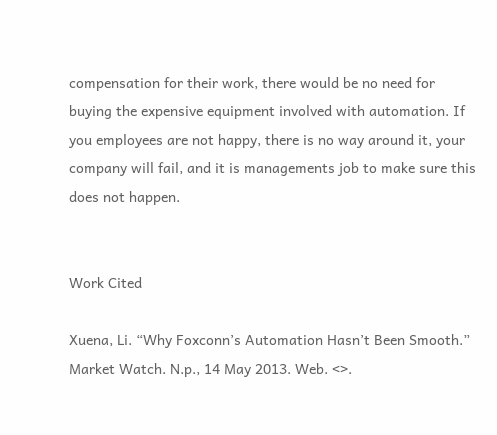compensation for their work, there would be no need for buying the expensive equipment involved with automation. If you employees are not happy, there is no way around it, your company will fail, and it is managements job to make sure this does not happen.


Work Cited

Xuena, Li. “Why Foxconn’s Automation Hasn’t Been Smooth.” Market Watch. N.p., 14 May 2013. Web. <>.